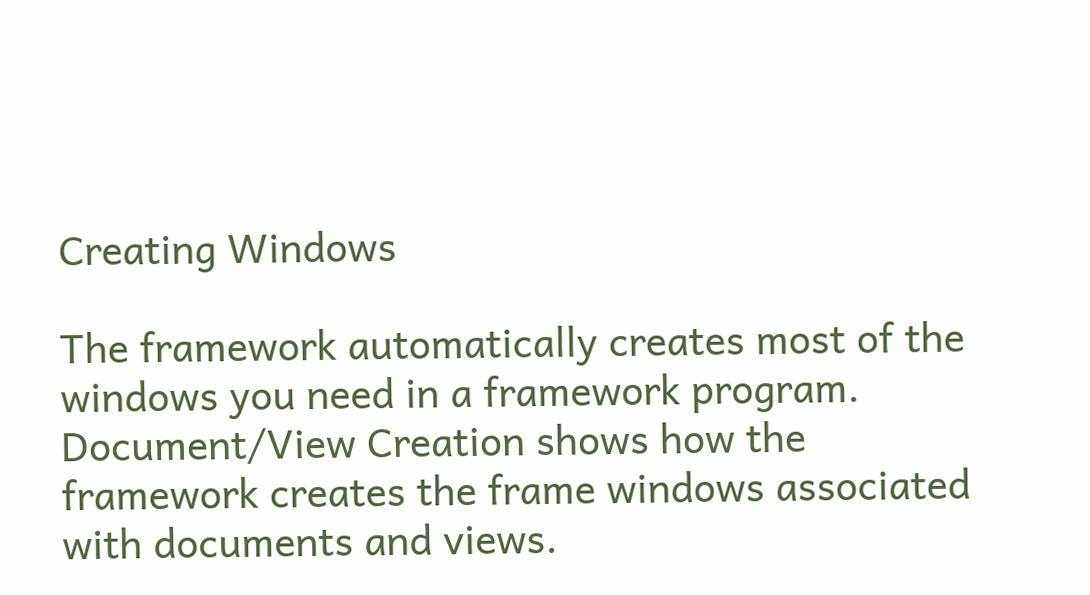Creating Windows

The framework automatically creates most of the windows you need in a framework program. Document/View Creation shows how the framework creates the frame windows associated with documents and views.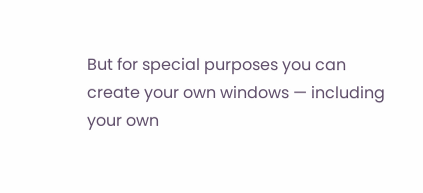But for special purposes you can create your own windows — including your own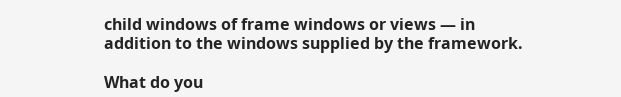child windows of frame windows or views — in addition to the windows supplied by the framework.

What do you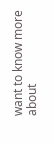want to know more about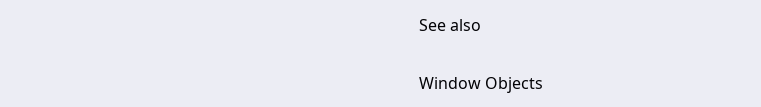See also

Window Objects